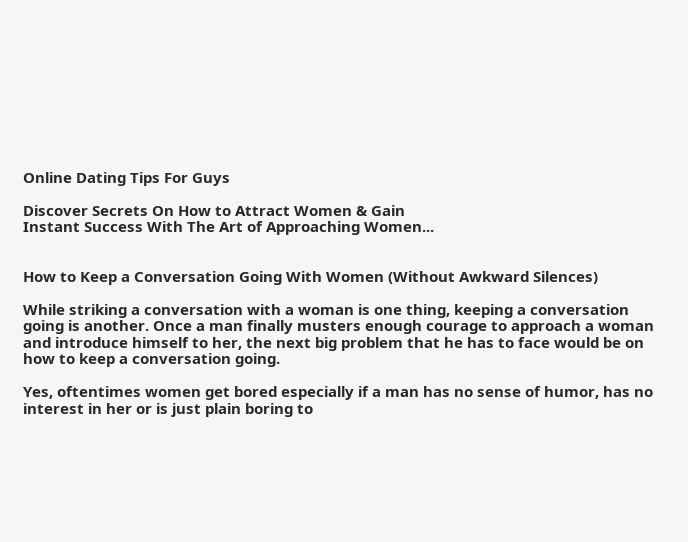Online Dating Tips For Guys

Discover Secrets On How to Attract Women & Gain
Instant Success With The Art of Approaching Women...


How to Keep a Conversation Going With Women (Without Awkward Silences)

While striking a conversation with a woman is one thing, keeping a conversation going is another. Once a man finally musters enough courage to approach a woman and introduce himself to her, the next big problem that he has to face would be on how to keep a conversation going.

Yes, oftentimes women get bored especially if a man has no sense of humor, has no interest in her or is just plain boring to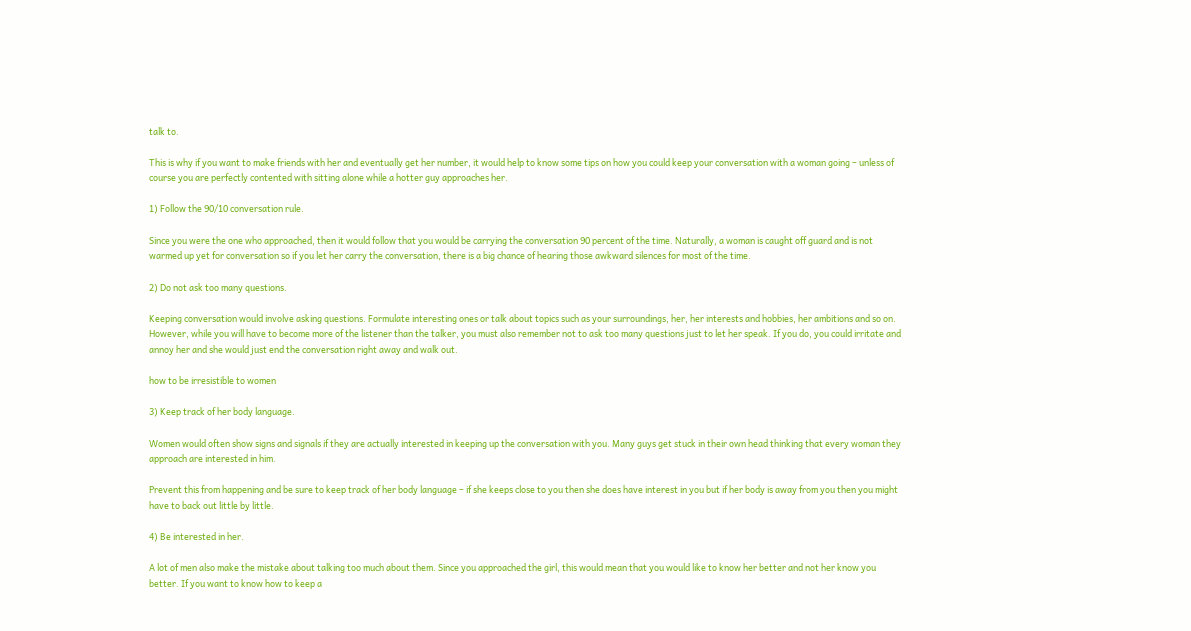talk to.

This is why if you want to make friends with her and eventually get her number, it would help to know some tips on how you could keep your conversation with a woman going – unless of course you are perfectly contented with sitting alone while a hotter guy approaches her.

1) Follow the 90/10 conversation rule.

Since you were the one who approached, then it would follow that you would be carrying the conversation 90 percent of the time. Naturally, a woman is caught off guard and is not warmed up yet for conversation so if you let her carry the conversation, there is a big chance of hearing those awkward silences for most of the time.

2) Do not ask too many questions.

Keeping conversation would involve asking questions. Formulate interesting ones or talk about topics such as your surroundings, her, her interests and hobbies, her ambitions and so on. However, while you will have to become more of the listener than the talker, you must also remember not to ask too many questions just to let her speak. If you do, you could irritate and annoy her and she would just end the conversation right away and walk out.

how to be irresistible to women

3) Keep track of her body language.

Women would often show signs and signals if they are actually interested in keeping up the conversation with you. Many guys get stuck in their own head thinking that every woman they approach are interested in him.

Prevent this from happening and be sure to keep track of her body language – if she keeps close to you then she does have interest in you but if her body is away from you then you might have to back out little by little.

4) Be interested in her.

A lot of men also make the mistake about talking too much about them. Since you approached the girl, this would mean that you would like to know her better and not her know you better. If you want to know how to keep a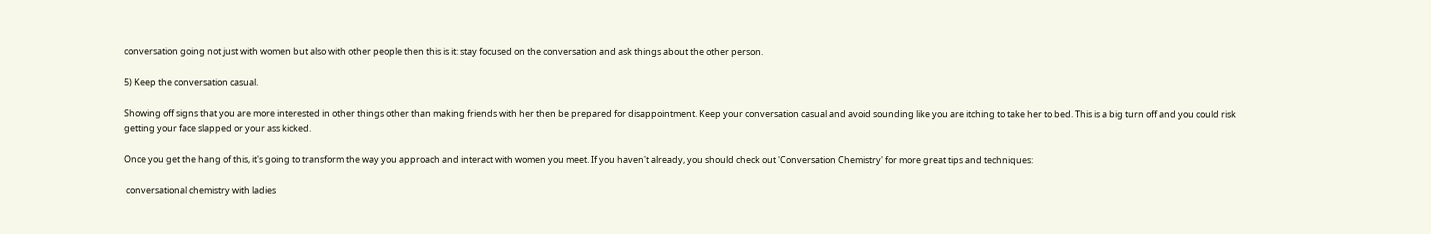conversation going not just with women but also with other people then this is it: stay focused on the conversation and ask things about the other person.

5) Keep the conversation casual.

Showing off signs that you are more interested in other things other than making friends with her then be prepared for disappointment. Keep your conversation casual and avoid sounding like you are itching to take her to bed. This is a big turn off and you could risk getting your face slapped or your ass kicked.

Once you get the hang of this, it's going to transform the way you approach and interact with women you meet. If you haven't already, you should check out 'Conversation Chemistry' for more great tips and techniques:

 conversational chemistry with ladies